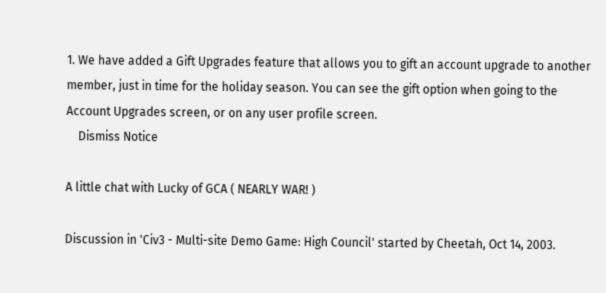1. We have added a Gift Upgrades feature that allows you to gift an account upgrade to another member, just in time for the holiday season. You can see the gift option when going to the Account Upgrades screen, or on any user profile screen.
    Dismiss Notice

A little chat with Lucky of GCA ( NEARLY WAR! )

Discussion in 'Civ3 - Multi-site Demo Game: High Council' started by Cheetah, Oct 14, 2003.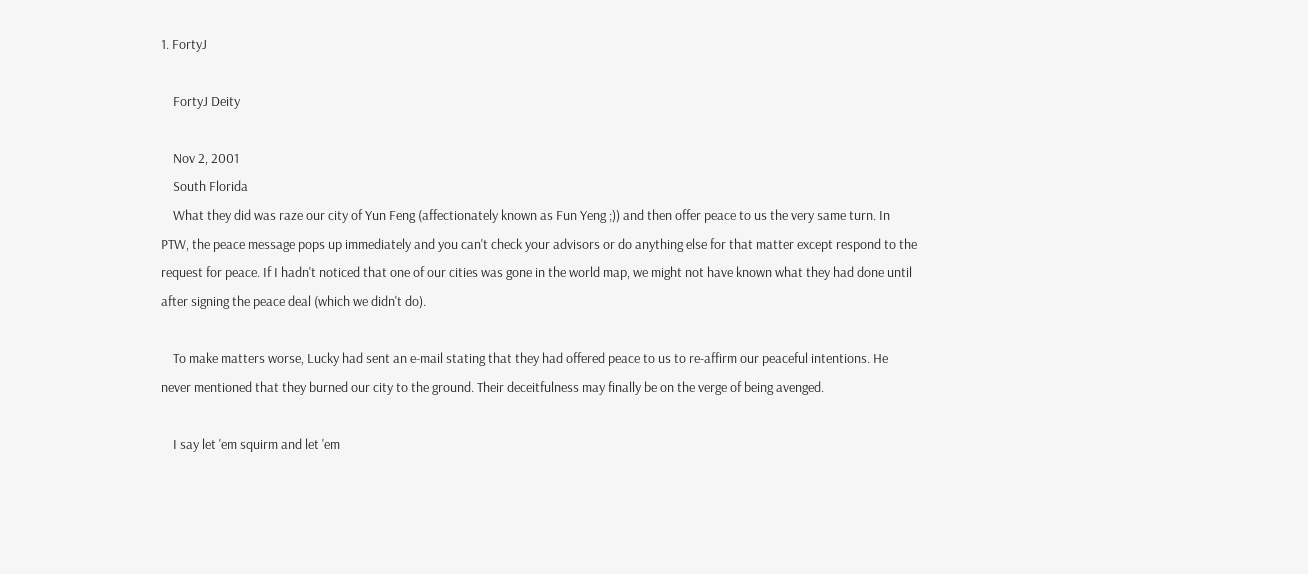1. FortyJ

    FortyJ Deity

    Nov 2, 2001
    South Florida
    What they did was raze our city of Yun Feng (affectionately known as Fun Yeng ;)) and then offer peace to us the very same turn. In PTW, the peace message pops up immediately and you can't check your advisors or do anything else for that matter except respond to the request for peace. If I hadn't noticed that one of our cities was gone in the world map, we might not have known what they had done until after signing the peace deal (which we didn't do).

    To make matters worse, Lucky had sent an e-mail stating that they had offered peace to us to re-affirm our peaceful intentions. He never mentioned that they burned our city to the ground. Their deceitfulness may finally be on the verge of being avenged.

    I say let 'em squirm and let 'em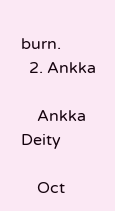burn.
  2. Ankka

    Ankka Deity

    Oct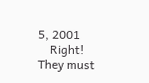5, 2001
    Right! They must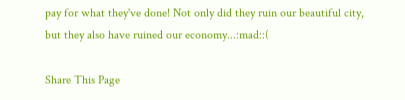pay for what they've done! Not only did they ruin our beautiful city, but they also have ruined our economy...:mad::(

Share This Page